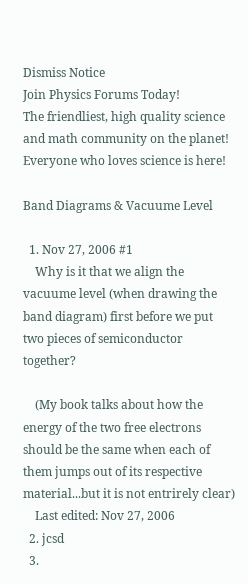Dismiss Notice
Join Physics Forums Today!
The friendliest, high quality science and math community on the planet! Everyone who loves science is here!

Band Diagrams & Vacuume Level

  1. Nov 27, 2006 #1
    Why is it that we align the vacuume level (when drawing the band diagram) first before we put two pieces of semiconductor together?

    (My book talks about how the energy of the two free electrons should be the same when each of them jumps out of its respective material...but it is not entrirely clear)
    Last edited: Nov 27, 2006
  2. jcsd
  3.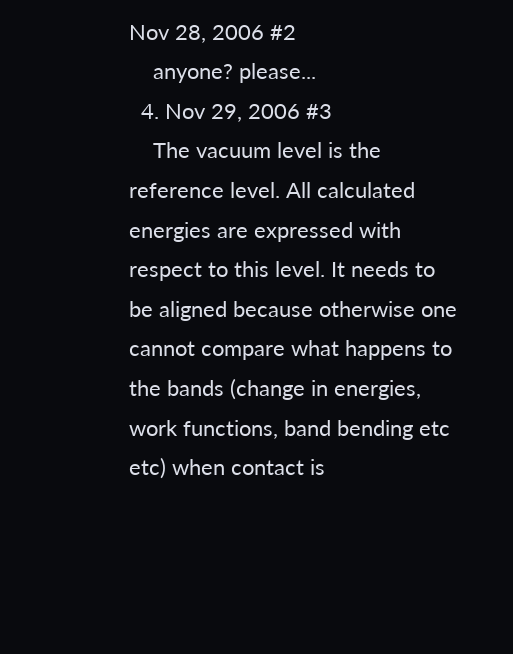Nov 28, 2006 #2
    anyone? please...
  4. Nov 29, 2006 #3
    The vacuum level is the reference level. All calculated energies are expressed with respect to this level. It needs to be aligned because otherwise one cannot compare what happens to the bands (change in energies, work functions, band bending etc etc) when contact is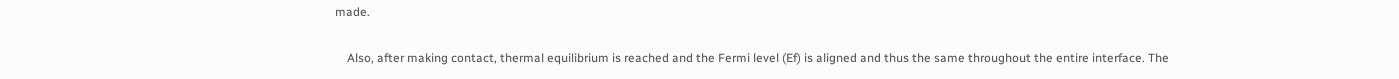made.

    Also, after making contact, thermal equilibrium is reached and the Fermi level (Ef) is aligned and thus the same throughout the entire interface. The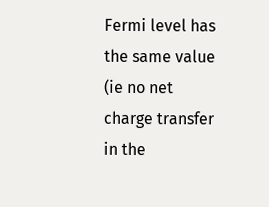Fermi level has the same value (ie no net charge transfer in the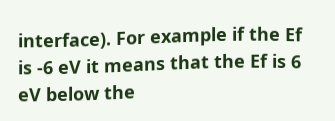interface). For example if the Ef is -6 eV it means that the Ef is 6 eV below the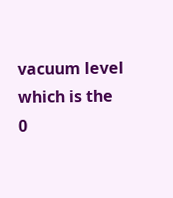vacuum level which is the 0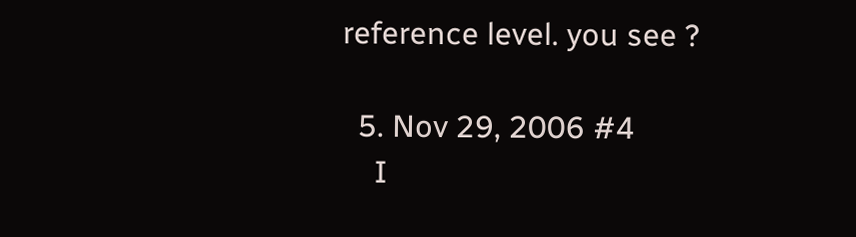reference level. you see ?

  5. Nov 29, 2006 #4
    I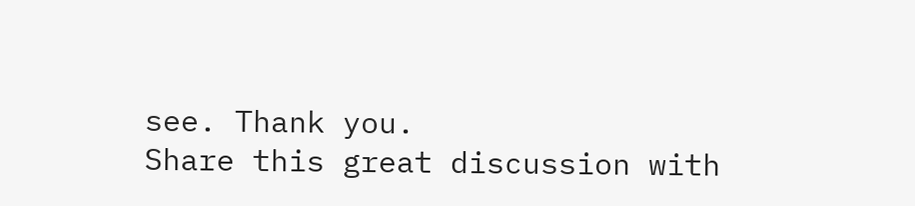see. Thank you.
Share this great discussion with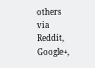others via Reddit, Google+,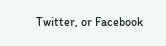Twitter, or Facebook